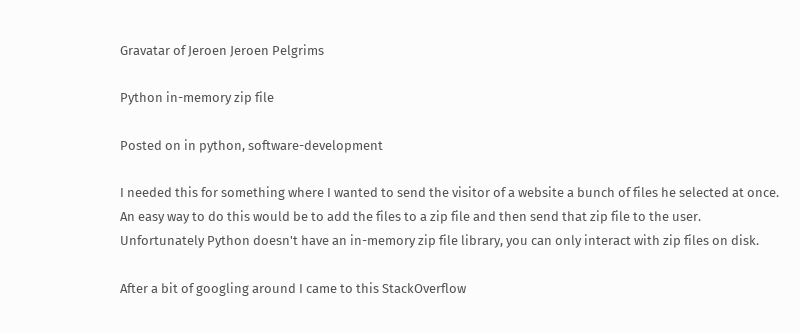Gravatar of Jeroen Jeroen Pelgrims

Python in-memory zip file

Posted on in python, software-development

I needed this for something where I wanted to send the visitor of a website a bunch of files he selected at once. An easy way to do this would be to add the files to a zip file and then send that zip file to the user. Unfortunately Python doesn't have an in-memory zip file library, you can only interact with zip files on disk.

After a bit of googling around I came to this StackOverflow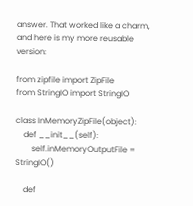answer. That worked like a charm, and here is my more reusable version:

from zipfile import ZipFile
from StringIO import StringIO

class InMemoryZipFile(object):
    def __init__(self):
        self.inMemoryOutputFile = StringIO()

    def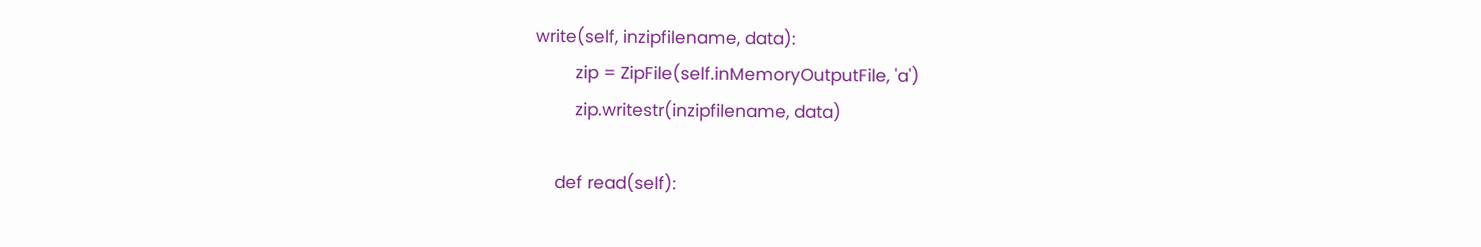write(self, inzipfilename, data):
        zip = ZipFile(self.inMemoryOutputFile, 'a')
        zip.writestr(inzipfilename, data)

    def read(self):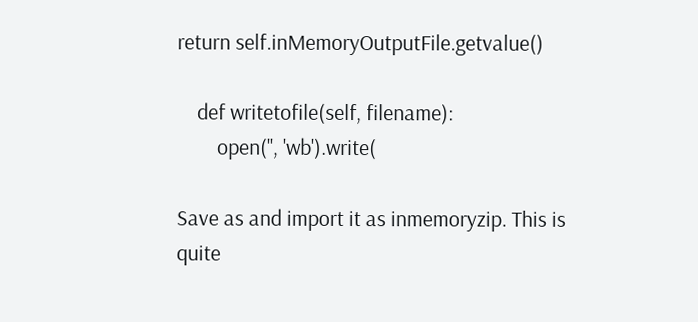return self.inMemoryOutputFile.getvalue()

    def writetofile(self, filename):
        open('', 'wb').write(

Save as and import it as inmemoryzip. This is quite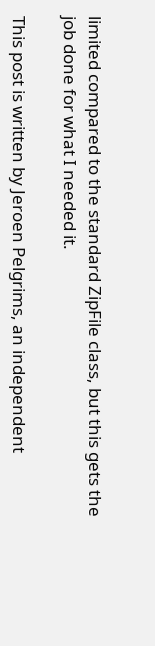limited compared to the standard ZipFile class, but this gets the job done for what I needed it.

This post is written by Jeroen Pelgrims, an independent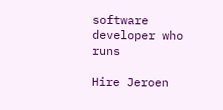software developer who runs

Hire Jeroen